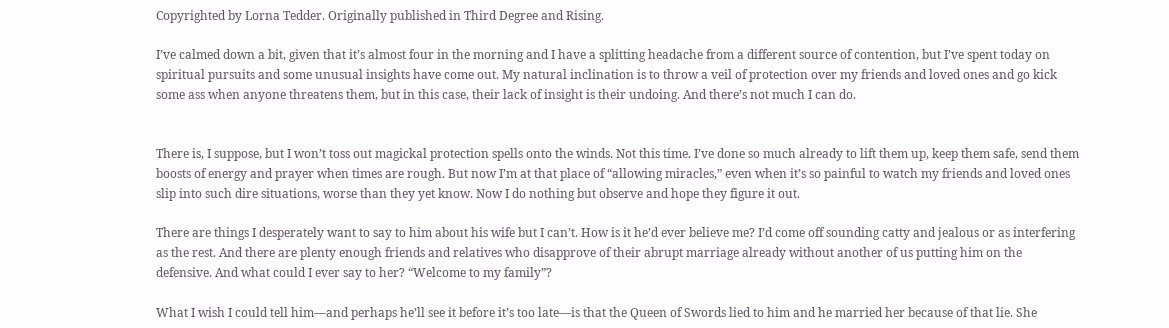Copyrighted by Lorna Tedder. Originally published in Third Degree and Rising.

I’ve calmed down a bit, given that it’s almost four in the morning and I have a splitting headache from a different source of contention, but I’ve spent today on spiritual pursuits and some unusual insights have come out. My natural inclination is to throw a veil of protection over my friends and loved ones and go kick some ass when anyone threatens them, but in this case, their lack of insight is their undoing. And there’s not much I can do.


There is, I suppose, but I won’t toss out magickal protection spells onto the winds. Not this time. I’ve done so much already to lift them up, keep them safe, send them boosts of energy and prayer when times are rough. But now I’m at that place of “allowing miracles,” even when it’s so painful to watch my friends and loved ones slip into such dire situations, worse than they yet know. Now I do nothing but observe and hope they figure it out.

There are things I desperately want to say to him about his wife but I can’t. How is it he’d ever believe me? I’d come off sounding catty and jealous or as interfering as the rest. And there are plenty enough friends and relatives who disapprove of their abrupt marriage already without another of us putting him on the defensive. And what could I ever say to her? “Welcome to my family”?

What I wish I could tell him—and perhaps he’ll see it before it’s too late—is that the Queen of Swords lied to him and he married her because of that lie. She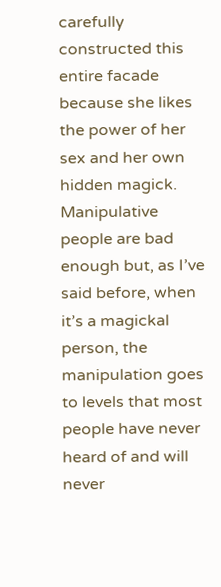carefully constructed this entire facade because she likes the power of her sex and her own hidden magick. Manipulative people are bad enough but, as I’ve said before, when it’s a magickal person, the manipulation goes to levels that most people have never heard of and will never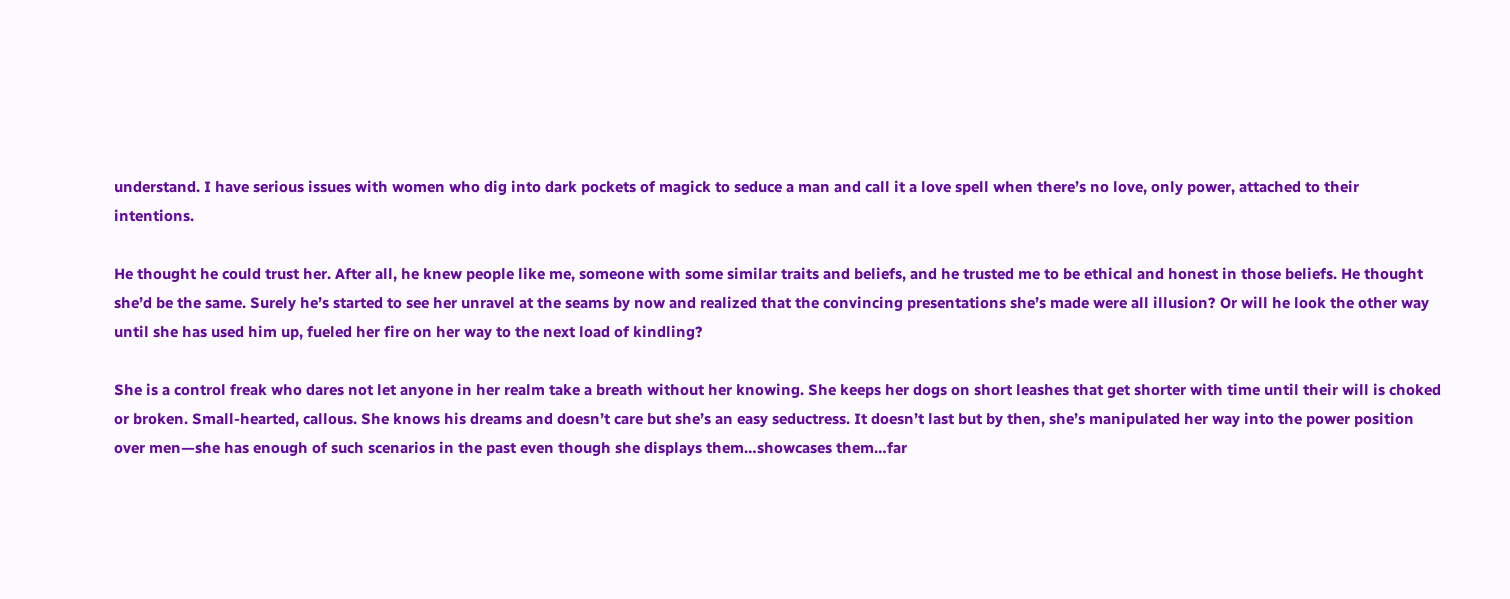understand. I have serious issues with women who dig into dark pockets of magick to seduce a man and call it a love spell when there’s no love, only power, attached to their intentions.

He thought he could trust her. After all, he knew people like me, someone with some similar traits and beliefs, and he trusted me to be ethical and honest in those beliefs. He thought she’d be the same. Surely he’s started to see her unravel at the seams by now and realized that the convincing presentations she’s made were all illusion? Or will he look the other way until she has used him up, fueled her fire on her way to the next load of kindling?

She is a control freak who dares not let anyone in her realm take a breath without her knowing. She keeps her dogs on short leashes that get shorter with time until their will is choked or broken. Small-hearted, callous. She knows his dreams and doesn’t care but she’s an easy seductress. It doesn’t last but by then, she’s manipulated her way into the power position over men—she has enough of such scenarios in the past even though she displays them…showcases them…far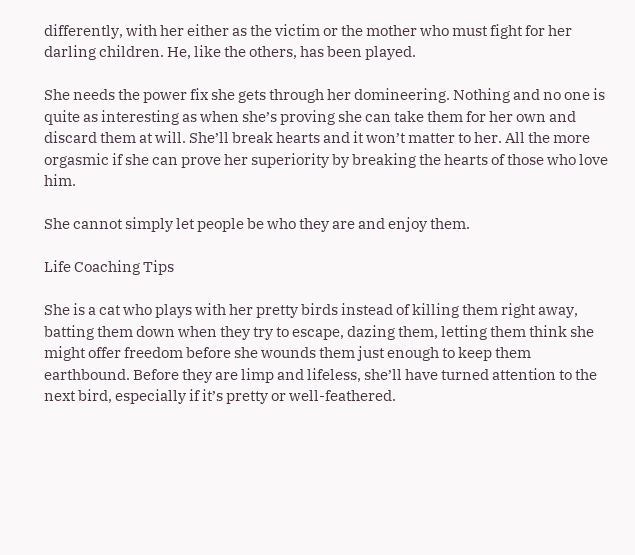differently, with her either as the victim or the mother who must fight for her darling children. He, like the others, has been played.

She needs the power fix she gets through her domineering. Nothing and no one is quite as interesting as when she’s proving she can take them for her own and discard them at will. She’ll break hearts and it won’t matter to her. All the more orgasmic if she can prove her superiority by breaking the hearts of those who love him.

She cannot simply let people be who they are and enjoy them.

Life Coaching Tips

She is a cat who plays with her pretty birds instead of killing them right away, batting them down when they try to escape, dazing them, letting them think she might offer freedom before she wounds them just enough to keep them earthbound. Before they are limp and lifeless, she’ll have turned attention to the next bird, especially if it’s pretty or well-feathered.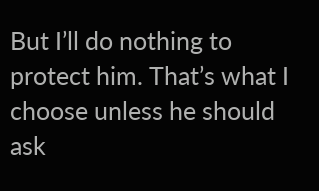But I’ll do nothing to protect him. That’s what I choose unless he should ask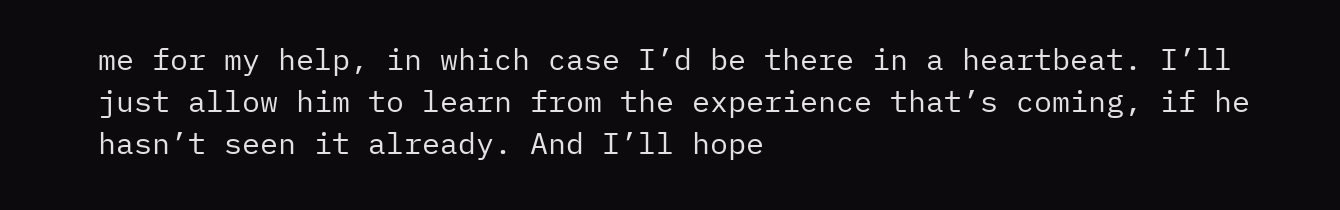me for my help, in which case I’d be there in a heartbeat. I’ll just allow him to learn from the experience that’s coming, if he hasn’t seen it already. And I’ll hope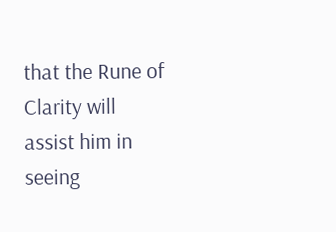that the Rune of Clarity will assist him in seeing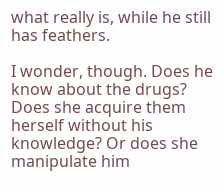what really is, while he still has feathers.

I wonder, though. Does he know about the drugs? Does she acquire them herself without his knowledge? Or does she manipulate him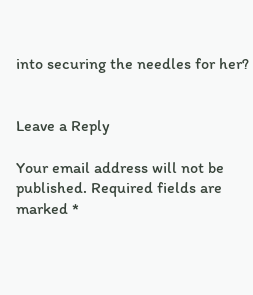into securing the needles for her?


Leave a Reply

Your email address will not be published. Required fields are marked *